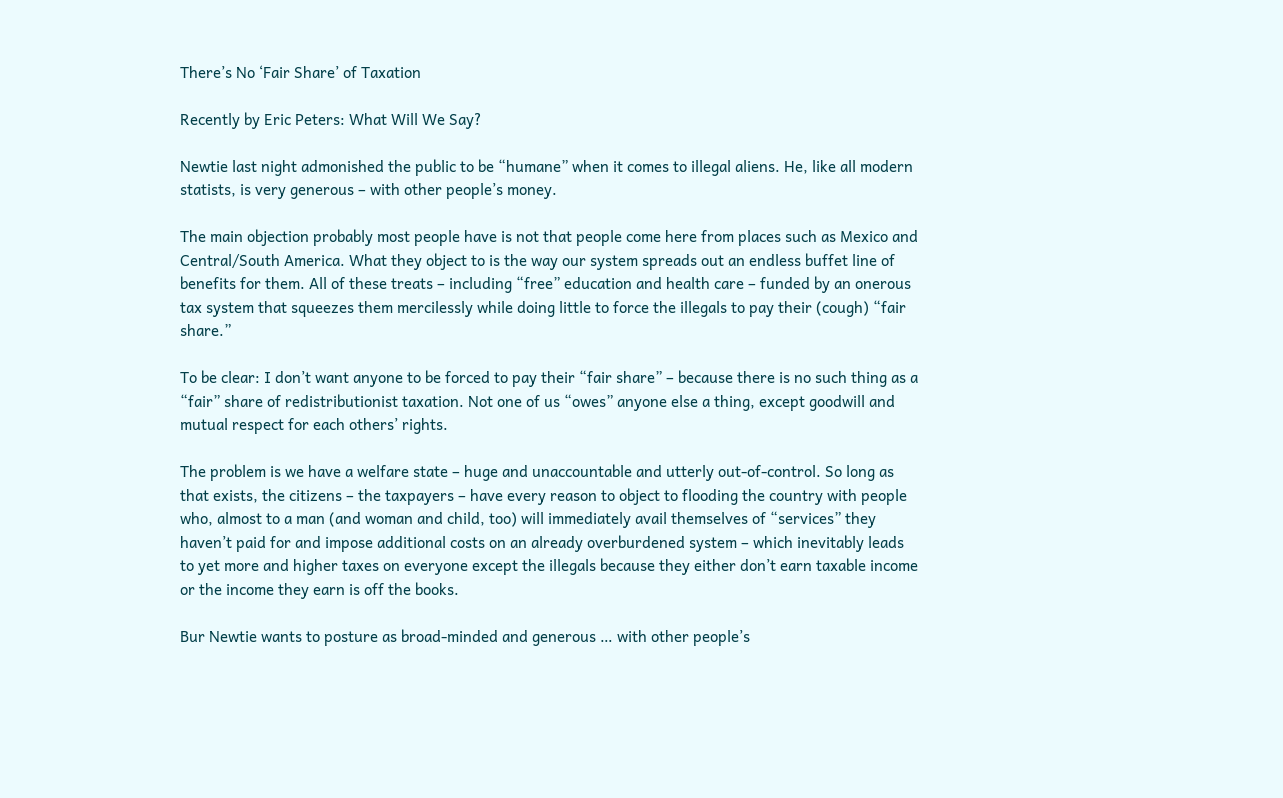There’s No ‘Fair Share’ of Taxation

Recently by Eric Peters: What Will We Say?

Newtie last night admonished the public to be “humane” when it comes to illegal aliens. He, like all modern statists, is very generous – with other people’s money.

The main objection probably most people have is not that people come here from places such as Mexico and Central/South America. What they object to is the way our system spreads out an endless buffet line of benefits for them. All of these treats – including “free” education and health care – funded by an onerous tax system that squeezes them mercilessly while doing little to force the illegals to pay their (cough) “fair share.”

To be clear: I don’t want anyone to be forced to pay their “fair share” – because there is no such thing as a “fair” share of redistributionist taxation. Not one of us “owes” anyone else a thing, except goodwill and mutual respect for each others’ rights.

The problem is we have a welfare state – huge and unaccountable and utterly out-of-control. So long as that exists, the citizens – the taxpayers – have every reason to object to flooding the country with people who, almost to a man (and woman and child, too) will immediately avail themselves of “services” they haven’t paid for and impose additional costs on an already overburdened system – which inevitably leads to yet more and higher taxes on everyone except the illegals because they either don’t earn taxable income or the income they earn is off the books.

Bur Newtie wants to posture as broad-minded and generous … with other people’s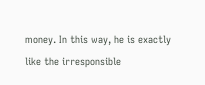money. In this way, he is exactly like the irresponsible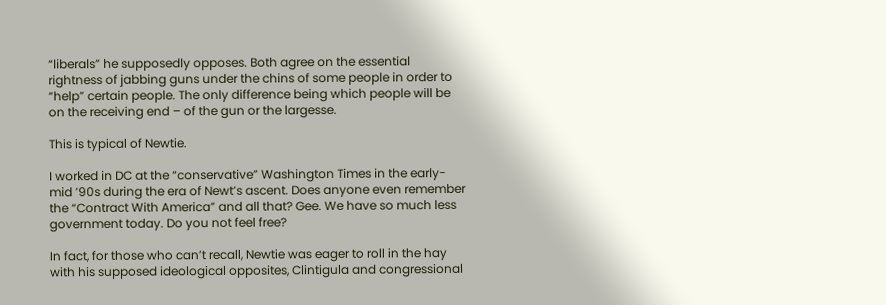“liberals” he supposedly opposes. Both agree on the essential rightness of jabbing guns under the chins of some people in order to “help” certain people. The only difference being which people will be on the receiving end – of the gun or the largesse.

This is typical of Newtie.

I worked in DC at the “conservative” Washington Times in the early-mid ’90s during the era of Newt’s ascent. Does anyone even remember the “Contract With America” and all that? Gee. We have so much less government today. Do you not feel free?

In fact, for those who can’t recall, Newtie was eager to roll in the hay with his supposed ideological opposites, Clintigula and congressional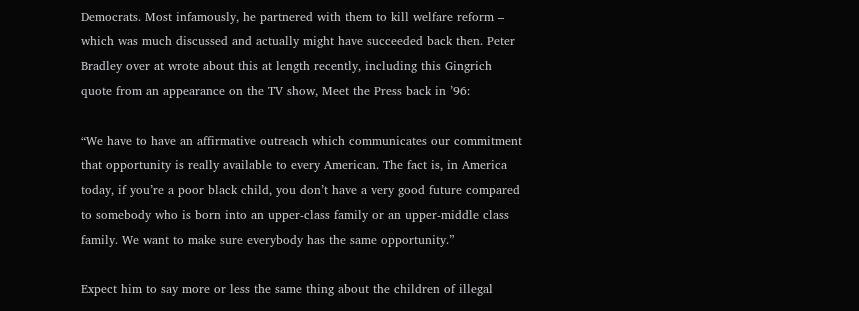Democrats. Most infamously, he partnered with them to kill welfare reform – which was much discussed and actually might have succeeded back then. Peter Bradley over at wrote about this at length recently, including this Gingrich quote from an appearance on the TV show, Meet the Press back in ’96:

“We have to have an affirmative outreach which communicates our commitment that opportunity is really available to every American. The fact is, in America today, if you’re a poor black child, you don’t have a very good future compared to somebody who is born into an upper-class family or an upper-middle class family. We want to make sure everybody has the same opportunity.”

Expect him to say more or less the same thing about the children of illegal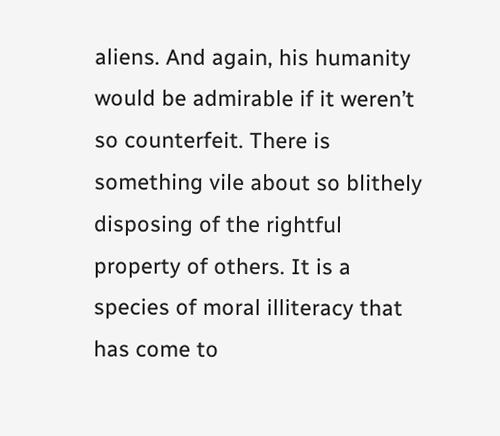aliens. And again, his humanity would be admirable if it weren’t so counterfeit. There is something vile about so blithely disposing of the rightful property of others. It is a species of moral illiteracy that has come to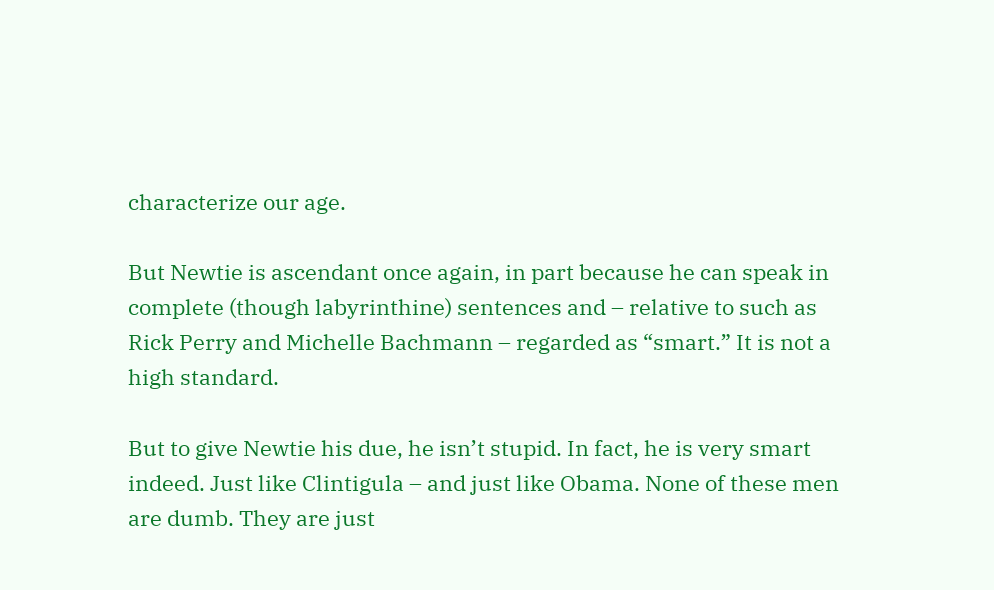characterize our age.

But Newtie is ascendant once again, in part because he can speak in complete (though labyrinthine) sentences and – relative to such as Rick Perry and Michelle Bachmann – regarded as “smart.” It is not a high standard.

But to give Newtie his due, he isn’t stupid. In fact, he is very smart indeed. Just like Clintigula – and just like Obama. None of these men are dumb. They are just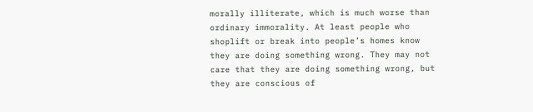morally illiterate, which is much worse than ordinary immorality. At least people who shoplift or break into people’s homes know they are doing something wrong. They may not care that they are doing something wrong, but they are conscious of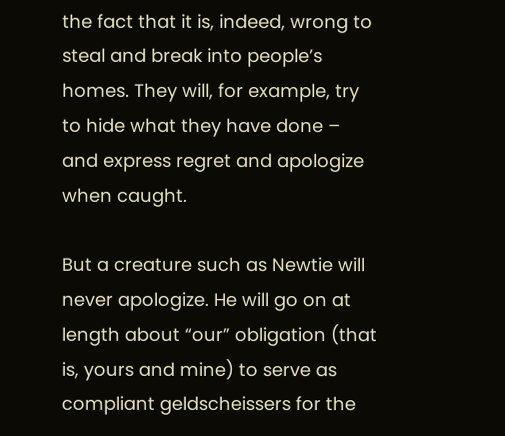the fact that it is, indeed, wrong to steal and break into people’s homes. They will, for example, try to hide what they have done – and express regret and apologize when caught.

But a creature such as Newtie will never apologize. He will go on at length about “our” obligation (that is, yours and mine) to serve as compliant geldscheissers for the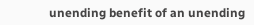unending benefit of an unending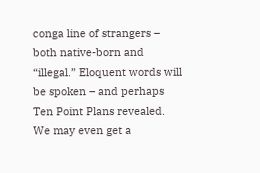conga line of strangers – both native-born and “illegal.” Eloquent words will be spoken – and perhaps Ten Point Plans revealed. We may even get a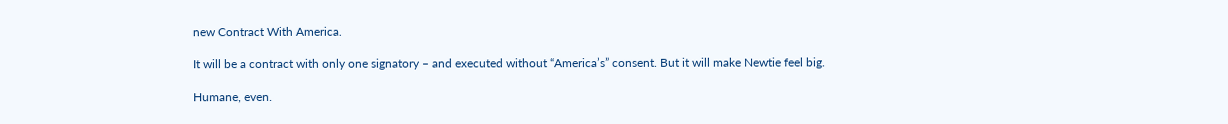new Contract With America.

It will be a contract with only one signatory – and executed without “America’s” consent. But it will make Newtie feel big.

Humane, even.